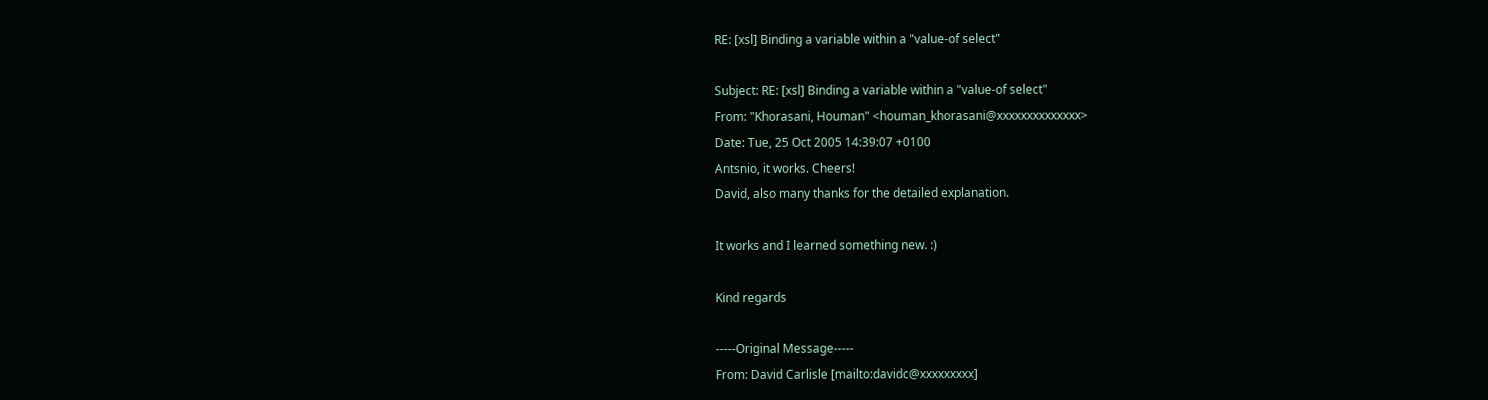RE: [xsl] Binding a variable within a "value-of select"

Subject: RE: [xsl] Binding a variable within a "value-of select"
From: "Khorasani, Houman" <houman_khorasani@xxxxxxxxxxxxxx>
Date: Tue, 25 Oct 2005 14:39:07 +0100
Antsnio, it works. Cheers!
David, also many thanks for the detailed explanation.

It works and I learned something new. :)

Kind regards

-----Original Message-----
From: David Carlisle [mailto:davidc@xxxxxxxxx]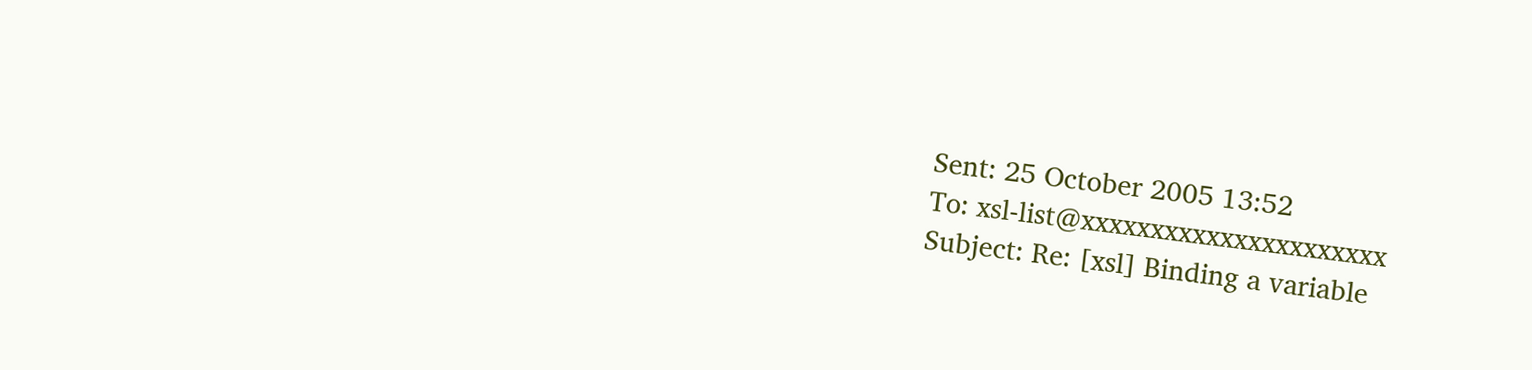Sent: 25 October 2005 13:52
To: xsl-list@xxxxxxxxxxxxxxxxxxxxxx
Subject: Re: [xsl] Binding a variable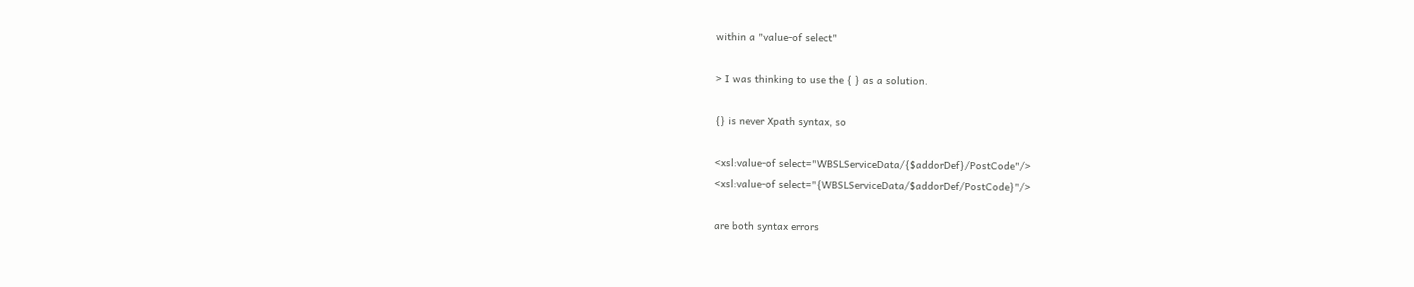within a "value-of select"

> I was thinking to use the { } as a solution.

{} is never Xpath syntax, so

<xsl:value-of select="WBSLServiceData/{$addorDef}/PostCode"/>
<xsl:value-of select="{WBSLServiceData/$addorDef/PostCode}"/>

are both syntax errors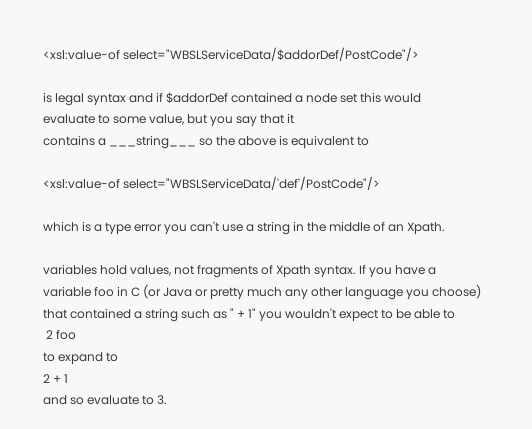<xsl:value-of select="WBSLServiceData/$addorDef/PostCode"/>

is legal syntax and if $addorDef contained a node set this would
evaluate to some value, but you say that it
contains a ___string___ so the above is equivalent to

<xsl:value-of select="WBSLServiceData/'def'/PostCode"/>

which is a type error you can't use a string in the middle of an Xpath.

variables hold values, not fragments of Xpath syntax. If you have a
variable foo in C (or Java or pretty much any other language you choose)
that contained a string such as " + 1" you wouldn't expect to be able to
 2 foo
to expand to
2 + 1
and so evaluate to 3.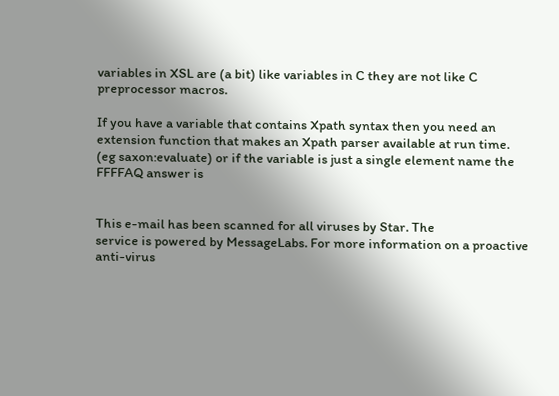variables in XSL are (a bit) like variables in C they are not like C
preprocessor macros.

If you have a variable that contains Xpath syntax then you need an
extension function that makes an Xpath parser available at run time.
(eg saxon:evaluate) or if the variable is just a single element name the
FFFFAQ answer is


This e-mail has been scanned for all viruses by Star. The
service is powered by MessageLabs. For more information on a proactive
anti-virus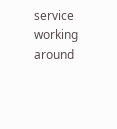service working around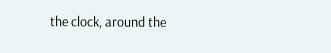the clock, around the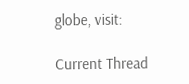globe, visit:

Current Thread